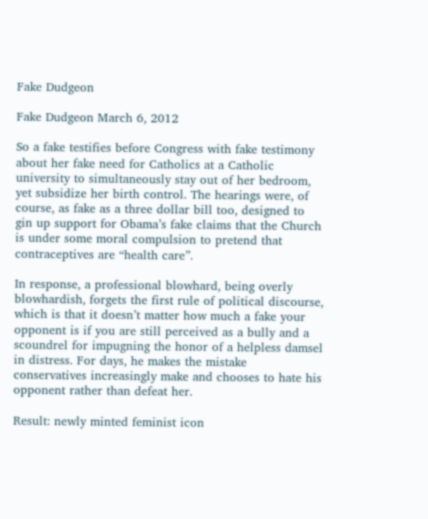Fake Dudgeon

Fake Dudgeon March 6, 2012

So a fake testifies before Congress with fake testimony about her fake need for Catholics at a Catholic university to simultaneously stay out of her bedroom, yet subsidize her birth control. The hearings were, of course, as fake as a three dollar bill too, designed to gin up support for Obama’s fake claims that the Church is under some moral compulsion to pretend that contraceptives are “health care”.

In response, a professional blowhard, being overly blowhardish, forgets the first rule of political discourse, which is that it doesn’t matter how much a fake your opponent is if you are still perceived as a bully and a scoundrel for impugning the honor of a helpless damsel in distress. For days, he makes the mistake conservatives increasingly make and chooses to hate his opponent rather than defeat her.

Result: newly minted feminist icon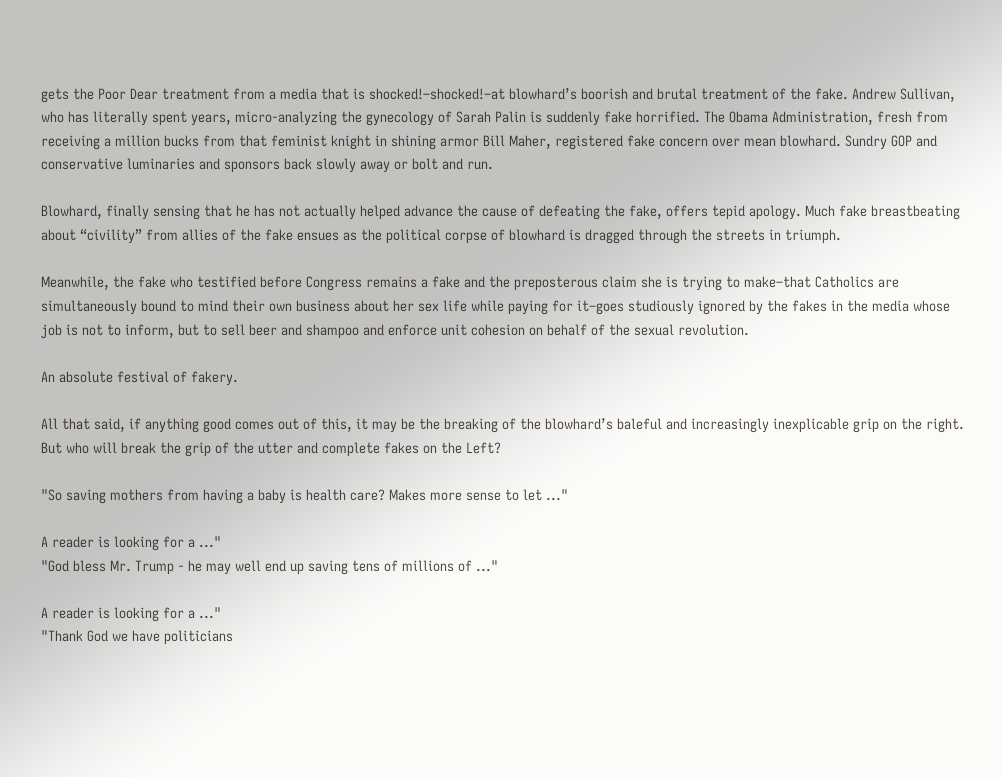gets the Poor Dear treatment from a media that is shocked!–shocked!–at blowhard’s boorish and brutal treatment of the fake. Andrew Sullivan, who has literally spent years, micro-analyzing the gynecology of Sarah Palin is suddenly fake horrified. The Obama Administration, fresh from receiving a million bucks from that feminist knight in shining armor Bill Maher, registered fake concern over mean blowhard. Sundry GOP and conservative luminaries and sponsors back slowly away or bolt and run.

Blowhard, finally sensing that he has not actually helped advance the cause of defeating the fake, offers tepid apology. Much fake breastbeating about “civility” from allies of the fake ensues as the political corpse of blowhard is dragged through the streets in triumph.

Meanwhile, the fake who testified before Congress remains a fake and the preposterous claim she is trying to make–that Catholics are simultaneously bound to mind their own business about her sex life while paying for it–goes studiously ignored by the fakes in the media whose job is not to inform, but to sell beer and shampoo and enforce unit cohesion on behalf of the sexual revolution.

An absolute festival of fakery.

All that said, if anything good comes out of this, it may be the breaking of the blowhard’s baleful and increasingly inexplicable grip on the right. But who will break the grip of the utter and complete fakes on the Left?

"So saving mothers from having a baby is health care? Makes more sense to let ..."

A reader is looking for a ..."
"God bless Mr. Trump - he may well end up saving tens of millions of ..."

A reader is looking for a ..."
"Thank God we have politicians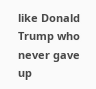like Donald Trump who never gave up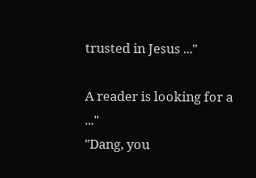trusted in Jesus ..."

A reader is looking for a ..."
"Dang, you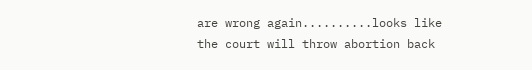are wrong again..........looks like the court will throw abortion back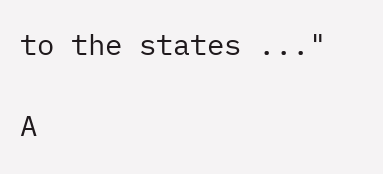to the states ..."

A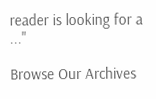reader is looking for a ..."

Browse Our Archives